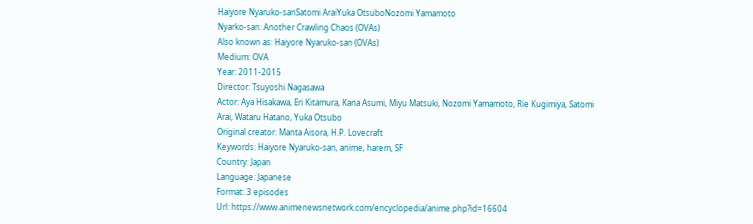Haiyore Nyaruko-sanSatomi AraiYuka OtsuboNozomi Yamamoto
Nyarko-san: Another Crawling Chaos (OVAs)
Also known as: Haiyore Nyaruko-san (OVAs)
Medium: OVA
Year: 2011-2015
Director: Tsuyoshi Nagasawa
Actor: Aya Hisakawa, Eri Kitamura, Kana Asumi, Miyu Matsuki, Nozomi Yamamoto, Rie Kugimiya, Satomi Arai, Wataru Hatano, Yuka Otsubo
Original creator: Manta Aisora, H.P. Lovecraft
Keywords: Haiyore Nyaruko-san, anime, harem, SF
Country: Japan
Language: Japanese
Format: 3 episodes
Url: https://www.animenewsnetwork.com/encyclopedia/anime.php?id=16604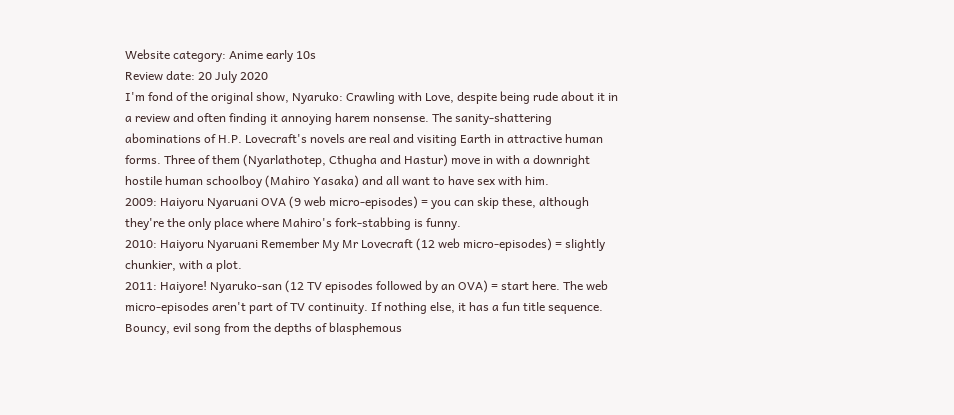Website category: Anime early 10s
Review date: 20 July 2020
I'm fond of the original show, Nyaruko: Crawling with Love, despite being rude about it in a review and often finding it annoying harem nonsense. The sanity-shattering abominations of H.P. Lovecraft's novels are real and visiting Earth in attractive human forms. Three of them (Nyarlathotep, Cthugha and Hastur) move in with a downright hostile human schoolboy (Mahiro Yasaka) and all want to have sex with him.
2009: Haiyoru Nyaruani OVA (9 web micro-episodes) = you can skip these, although they're the only place where Mahiro's fork-stabbing is funny.
2010: Haiyoru Nyaruani Remember My Mr Lovecraft (12 web micro-episodes) = slightly chunkier, with a plot.
2011: Haiyore! Nyaruko-san (12 TV episodes followed by an OVA) = start here. The web micro-episodes aren't part of TV continuity. If nothing else, it has a fun title sequence. Bouncy, evil song from the depths of blasphemous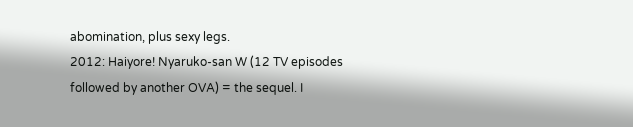abomination, plus sexy legs.
2012: Haiyore! Nyaruko-san W (12 TV episodes followed by another OVA) = the sequel. I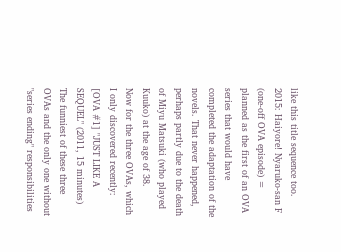like this title sequence too.
2015: Haiyore! Nyaruko-san F (one-off OVA episode) = planned as the first of an OVA series that would have completed the adaptation of the novels. That never happened, perhaps partly due to the death of Miyu Matsuki (who played Kuuko) at the age of 38.
Now for the three OVAs, which I only discovered recently:
[OVA #1] "JUST LIKE A SEQUEL" (2011, 15 minutes)
The funniest of these three OVAs and the only one without "series ending" responsibilities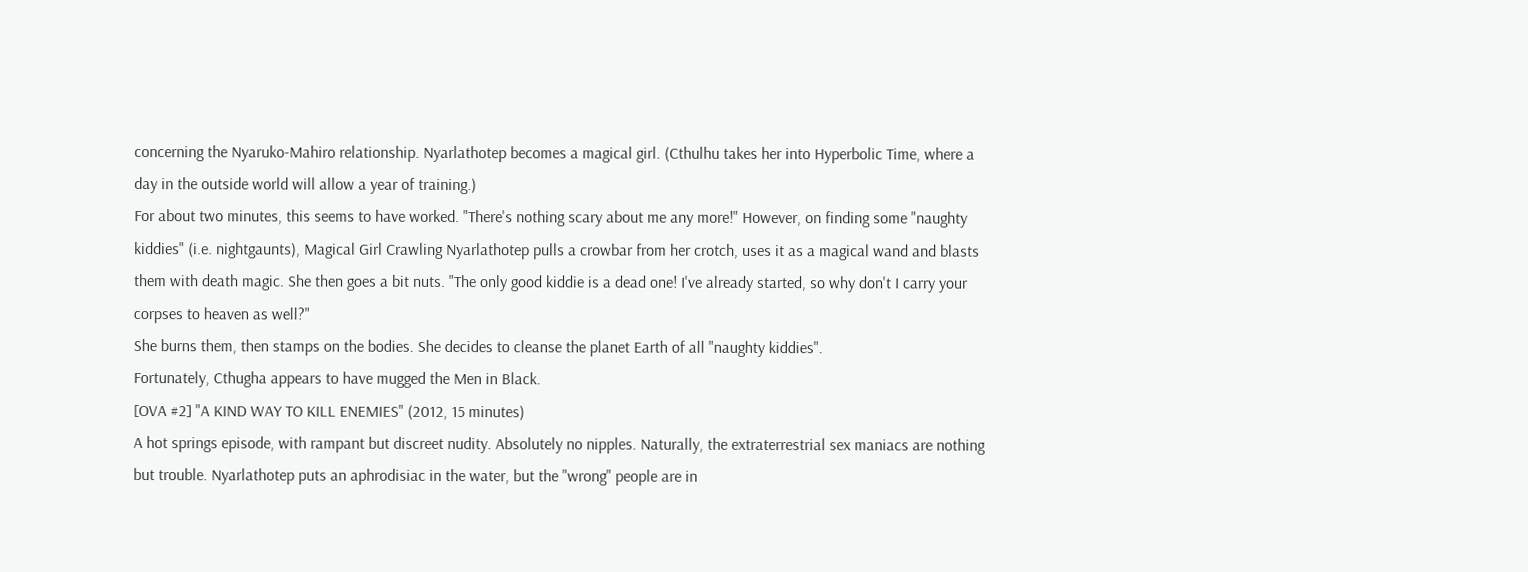concerning the Nyaruko-Mahiro relationship. Nyarlathotep becomes a magical girl. (Cthulhu takes her into Hyperbolic Time, where a day in the outside world will allow a year of training.)
For about two minutes, this seems to have worked. "There's nothing scary about me any more!" However, on finding some "naughty kiddies" (i.e. nightgaunts), Magical Girl Crawling Nyarlathotep pulls a crowbar from her crotch, uses it as a magical wand and blasts them with death magic. She then goes a bit nuts. "The only good kiddie is a dead one! I've already started, so why don't I carry your corpses to heaven as well?"
She burns them, then stamps on the bodies. She decides to cleanse the planet Earth of all "naughty kiddies".
Fortunately, Cthugha appears to have mugged the Men in Black.
[OVA #2] "A KIND WAY TO KILL ENEMIES" (2012, 15 minutes)
A hot springs episode, with rampant but discreet nudity. Absolutely no nipples. Naturally, the extraterrestrial sex maniacs are nothing but trouble. Nyarlathotep puts an aphrodisiac in the water, but the "wrong" people are in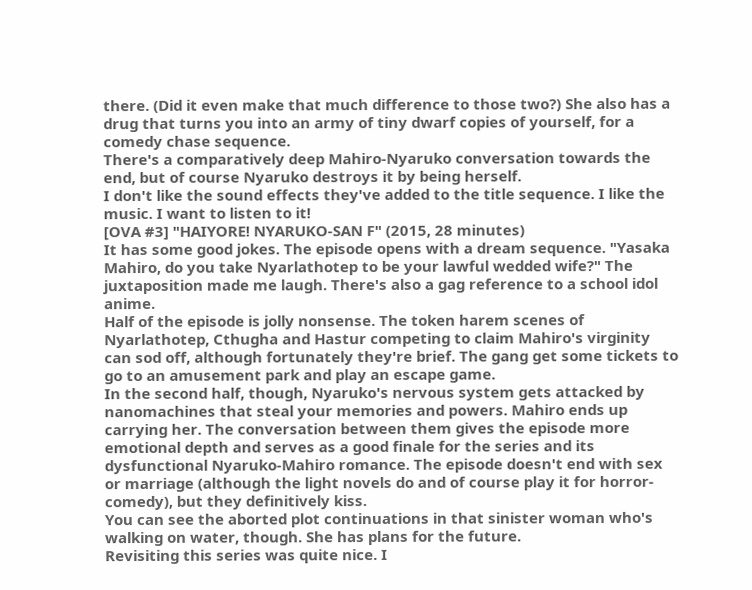there. (Did it even make that much difference to those two?) She also has a drug that turns you into an army of tiny dwarf copies of yourself, for a comedy chase sequence.
There's a comparatively deep Mahiro-Nyaruko conversation towards the end, but of course Nyaruko destroys it by being herself.
I don't like the sound effects they've added to the title sequence. I like the music. I want to listen to it!
[OVA #3] "HAIYORE! NYARUKO-SAN F" (2015, 28 minutes)
It has some good jokes. The episode opens with a dream sequence. "Yasaka Mahiro, do you take Nyarlathotep to be your lawful wedded wife?" The juxtaposition made me laugh. There's also a gag reference to a school idol anime.
Half of the episode is jolly nonsense. The token harem scenes of Nyarlathotep, Cthugha and Hastur competing to claim Mahiro's virginity can sod off, although fortunately they're brief. The gang get some tickets to go to an amusement park and play an escape game.
In the second half, though, Nyaruko's nervous system gets attacked by nanomachines that steal your memories and powers. Mahiro ends up carrying her. The conversation between them gives the episode more emotional depth and serves as a good finale for the series and its dysfunctional Nyaruko-Mahiro romance. The episode doesn't end with sex or marriage (although the light novels do and of course play it for horror-comedy), but they definitively kiss.
You can see the aborted plot continuations in that sinister woman who's walking on water, though. She has plans for the future.
Revisiting this series was quite nice. I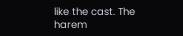like the cast. The harem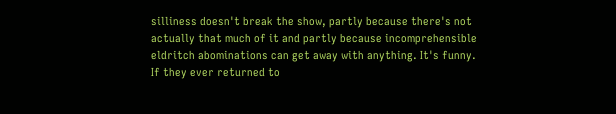silliness doesn't break the show, partly because there's not actually that much of it and partly because incomprehensible eldritch abominations can get away with anything. It's funny. If they ever returned to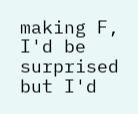making F, I'd be surprised but I'd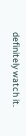definitely watch it.